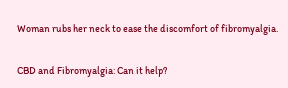Woman rubs her neck to ease the discomfort of fibromyalgia.

CBD and Fibromyalgia: Can it help?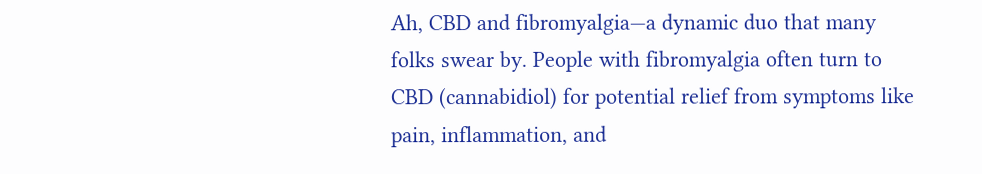Ah, CBD and fibromyalgia—a dynamic duo that many folks swear by. People with fibromyalgia often turn to CBD (cannabidiol) for potential relief from symptoms like pain, inflammation, and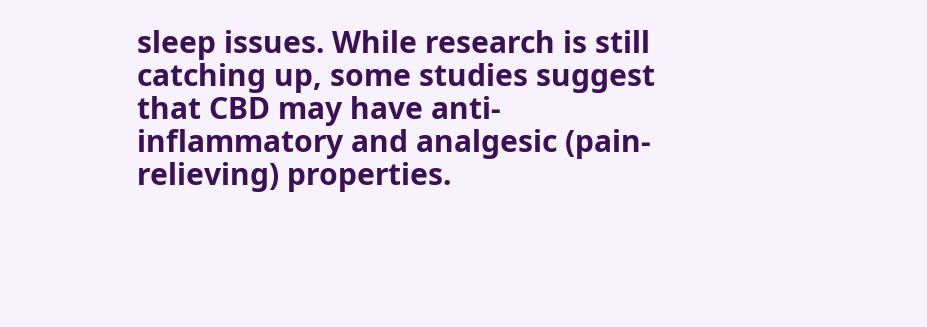sleep issues. While research is still catching up, some studies suggest that CBD may have anti-inflammatory and analgesic (pain-relieving) properties.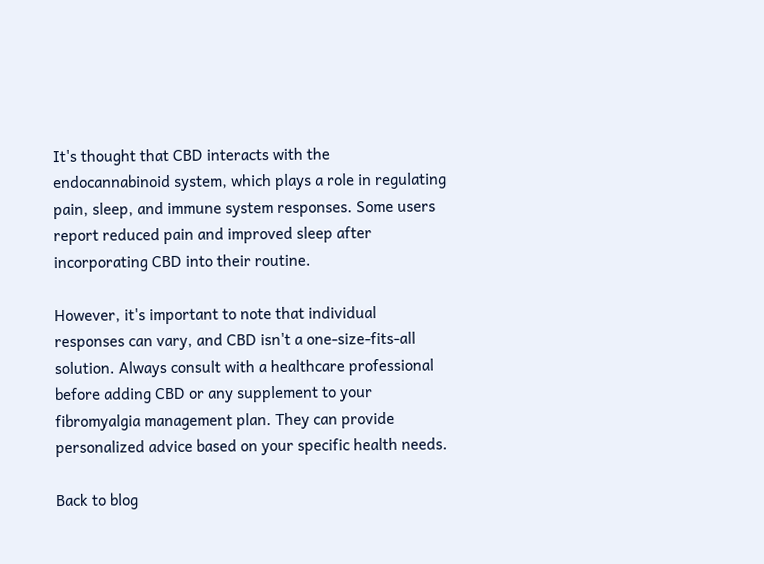It's thought that CBD interacts with the endocannabinoid system, which plays a role in regulating pain, sleep, and immune system responses. Some users report reduced pain and improved sleep after incorporating CBD into their routine.

However, it's important to note that individual responses can vary, and CBD isn't a one-size-fits-all solution. Always consult with a healthcare professional before adding CBD or any supplement to your fibromyalgia management plan. They can provide personalized advice based on your specific health needs.

Back to blog